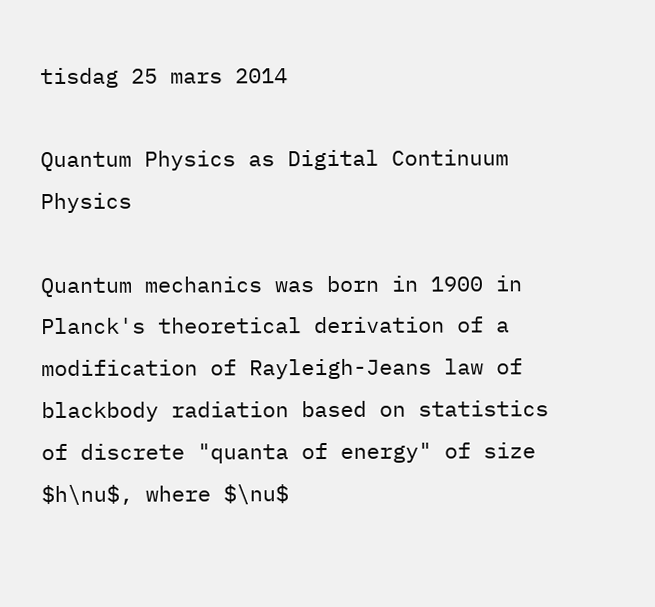tisdag 25 mars 2014

Quantum Physics as Digital Continuum Physics

Quantum mechanics was born in 1900 in Planck's theoretical derivation of a modification of Rayleigh-Jeans law of blackbody radiation based on statistics of discrete "quanta of energy" of size $h\nu$, where $\nu$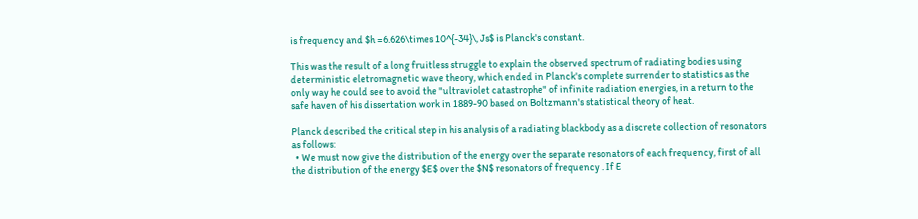is frequency and $h =6.626\times 10^{-34}\, Js$ is Planck's constant.

This was the result of a long fruitless struggle to explain the observed spectrum of radiating bodies using deterministic eletromagnetic wave theory, which ended in Planck's complete surrender to statistics as the only way he could see to avoid the "ultraviolet catastrophe" of infinite radiation energies, in a return to the safe haven of his dissertation work in 1889-90 based on Boltzmann's statistical theory of heat.

Planck described the critical step in his analysis of a radiating blackbody as a discrete collection of resonators as follows:
  • We must now give the distribution of the energy over the separate resonators of each frequency, first of all the distribution of the energy $E$ over the $N$ resonators of frequency . If E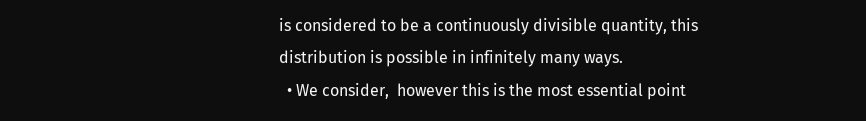is considered to be a continuously divisible quantity, this distribution is possible in infinitely many ways.
  • We consider,  however this is the most essential point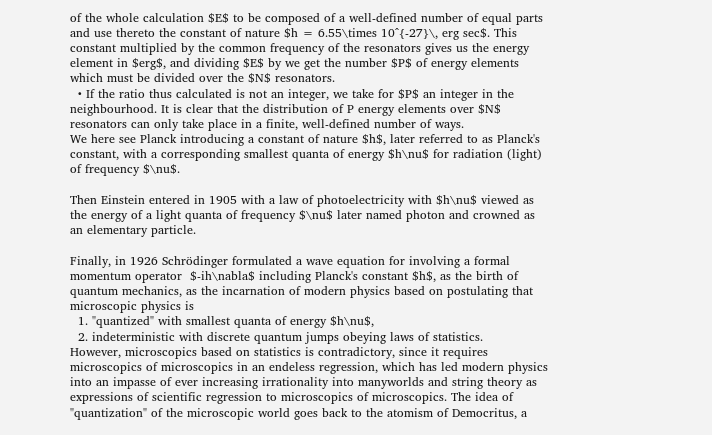of the whole calculation $E$ to be composed of a well-defined number of equal parts and use thereto the constant of nature $h = 6.55\times 10^{-27}\, erg sec$. This constant multiplied by the common frequency of the resonators gives us the energy element in $erg$, and dividing $E$ by we get the number $P$ of energy elements which must be divided over the $N$ resonators.
  • If the ratio thus calculated is not an integer, we take for $P$ an integer in the neighbourhood. It is clear that the distribution of P energy elements over $N$ resonators can only take place in a finite, well-defined number of ways.
We here see Planck introducing a constant of nature $h$, later referred to as Planck's constant, with a corresponding smallest quanta of energy $h\nu$ for radiation (light) of frequency $\nu$.

Then Einstein entered in 1905 with a law of photoelectricity with $h\nu$ viewed as the energy of a light quanta of frequency $\nu$ later named photon and crowned as an elementary particle.

Finally, in 1926 Schrödinger formulated a wave equation for involving a formal momentum operator  $-ih\nabla$ including Planck's constant $h$, as the birth of quantum mechanics, as the incarnation of modern physics based on postulating that microscopic physics is
  1. "quantized" with smallest quanta of energy $h\nu$,
  2. indeterministic with discrete quantum jumps obeying laws of statistics.
However, microscopics based on statistics is contradictory, since it requires microscopics of microscopics in an endeless regression, which has led modern physics into an impasse of ever increasing irrationality into manyworlds and string theory as expressions of scientific regression to microscopics of microscopics. The idea of "quantization" of the microscopic world goes back to the atomism of Democritus, a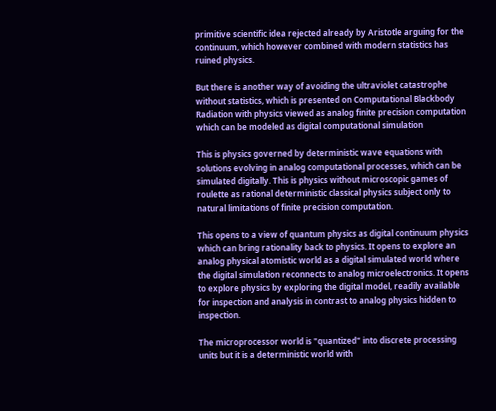primitive scientific idea rejected already by Aristotle arguing for the continuum, which however combined with modern statistics has ruined physics.

But there is another way of avoiding the ultraviolet catastrophe without statistics, which is presented on Computational Blackbody Radiation with physics viewed as analog finite precision computation which can be modeled as digital computational simulation

This is physics governed by deterministic wave equations with solutions evolving in analog computational processes, which can be simulated digitally. This is physics without microscopic games of roulette as rational deterministic classical physics subject only to natural limitations of finite precision computation.

This opens to a view of quantum physics as digital continuum physics which can bring rationality back to physics. It opens to explore an analog physical atomistic world as a digital simulated world where the digital simulation reconnects to analog microelectronics. It opens to explore physics by exploring the digital model, readily available for inspection and analysis in contrast to analog physics hidden to inspection.

The microprocessor world is "quantized" into discrete processing units but it is a deterministic world with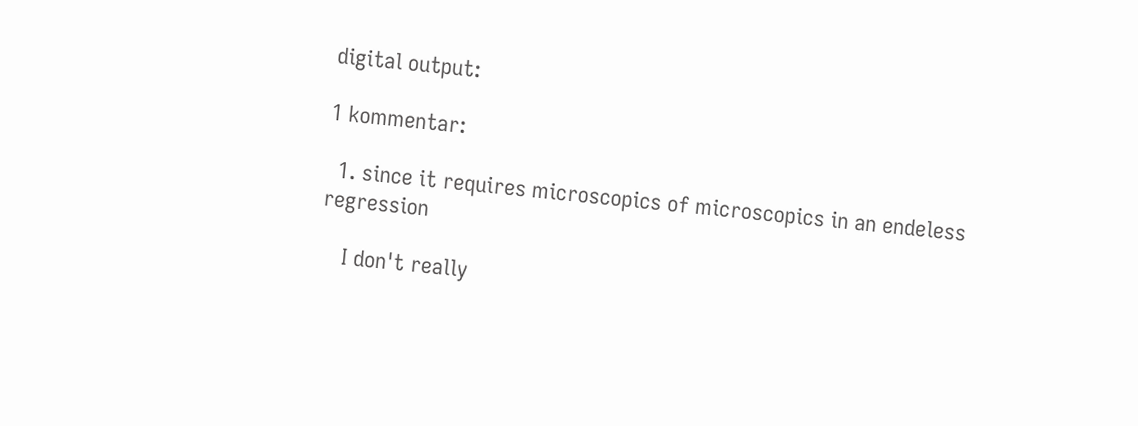digital output:

1 kommentar:

  1. since it requires microscopics of microscopics in an endeless regression

    I don't really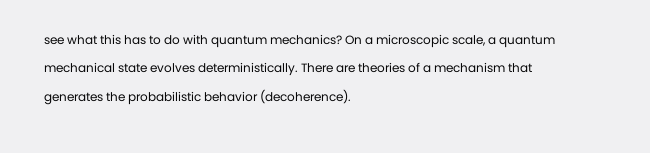see what this has to do with quantum mechanics? On a microscopic scale, a quantum mechanical state evolves deterministically. There are theories of a mechanism that generates the probabilistic behavior (decoherence).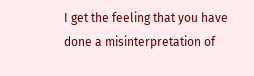I get the feeling that you have done a misinterpretation of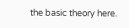the basic theory here.